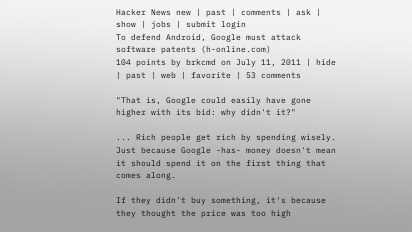Hacker News new | past | comments | ask | show | jobs | submit login
To defend Android, Google must attack software patents (h-online.com)
104 points by brkcmd on July 11, 2011 | hide | past | web | favorite | 53 comments

"That is, Google could easily have gone higher with its bid: why didn't it?"

... Rich people get rich by spending wisely. Just because Google -has- money doesn't mean it should spend it on the first thing that comes along.

If they didn't buy something, it's because they thought the price was too high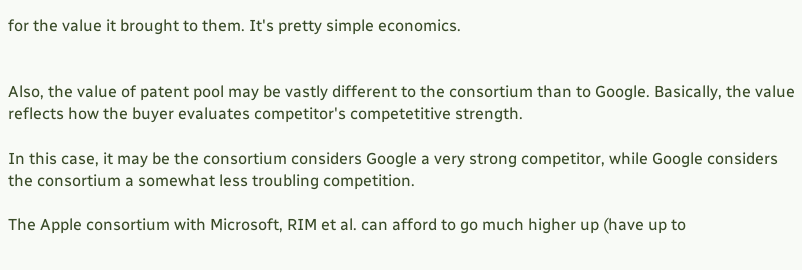for the value it brought to them. It's pretty simple economics.


Also, the value of patent pool may be vastly different to the consortium than to Google. Basically, the value reflects how the buyer evaluates competitor's competetitive strength.

In this case, it may be the consortium considers Google a very strong competitor, while Google considers the consortium a somewhat less troubling competition.

The Apple consortium with Microsoft, RIM et al. can afford to go much higher up (have up to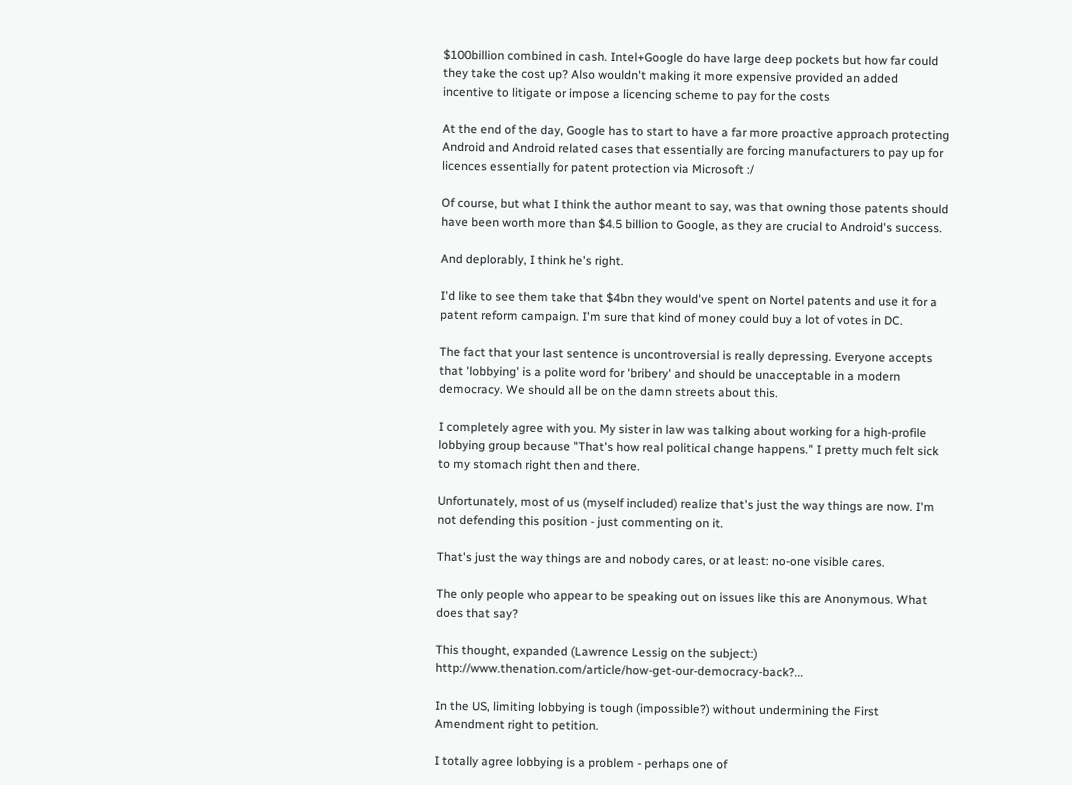$100billion combined in cash. Intel+Google do have large deep pockets but how far could they take the cost up? Also wouldn't making it more expensive provided an added incentive to litigate or impose a licencing scheme to pay for the costs

At the end of the day, Google has to start to have a far more proactive approach protecting Android and Android related cases that essentially are forcing manufacturers to pay up for licences essentially for patent protection via Microsoft :/

Of course, but what I think the author meant to say, was that owning those patents should have been worth more than $4.5 billion to Google, as they are crucial to Android's success.

And deplorably, I think he's right.

I'd like to see them take that $4bn they would've spent on Nortel patents and use it for a patent reform campaign. I'm sure that kind of money could buy a lot of votes in DC.

The fact that your last sentence is uncontroversial is really depressing. Everyone accepts that 'lobbying' is a polite word for 'bribery' and should be unacceptable in a modern democracy. We should all be on the damn streets about this.

I completely agree with you. My sister in law was talking about working for a high-profile lobbying group because "That's how real political change happens." I pretty much felt sick to my stomach right then and there.

Unfortunately, most of us (myself included) realize that's just the way things are now. I'm not defending this position - just commenting on it.

That's just the way things are and nobody cares, or at least: no-one visible cares.

The only people who appear to be speaking out on issues like this are Anonymous. What does that say?

This thought, expanded (Lawrence Lessig on the subject:) http://www.thenation.com/article/how-get-our-democracy-back?...

In the US, limiting lobbying is tough (impossible?) without undermining the First Amendment right to petition.

I totally agree lobbying is a problem - perhaps one of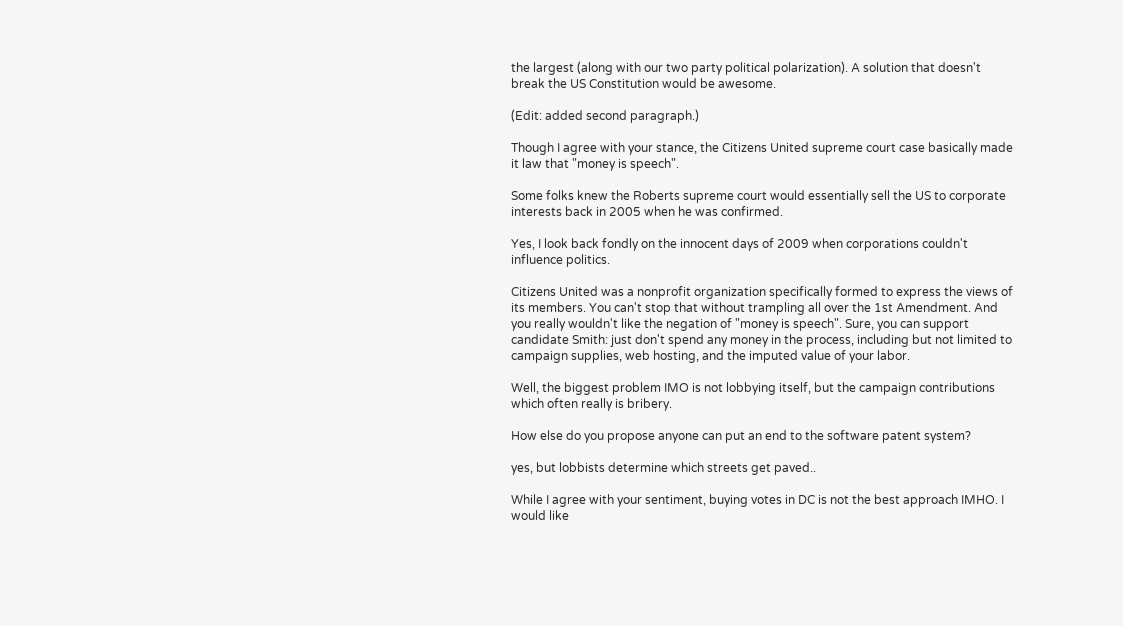the largest (along with our two party political polarization). A solution that doesn't break the US Constitution would be awesome.

(Edit: added second paragraph.)

Though I agree with your stance, the Citizens United supreme court case basically made it law that "money is speech".

Some folks knew the Roberts supreme court would essentially sell the US to corporate interests back in 2005 when he was confirmed.

Yes, I look back fondly on the innocent days of 2009 when corporations couldn't influence politics.

Citizens United was a nonprofit organization specifically formed to express the views of its members. You can't stop that without trampling all over the 1st Amendment. And you really wouldn't like the negation of "money is speech". Sure, you can support candidate Smith: just don't spend any money in the process, including but not limited to campaign supplies, web hosting, and the imputed value of your labor.

Well, the biggest problem IMO is not lobbying itself, but the campaign contributions which often really is bribery.

How else do you propose anyone can put an end to the software patent system?

yes, but lobbists determine which streets get paved..

While I agree with your sentiment, buying votes in DC is not the best approach IMHO. I would like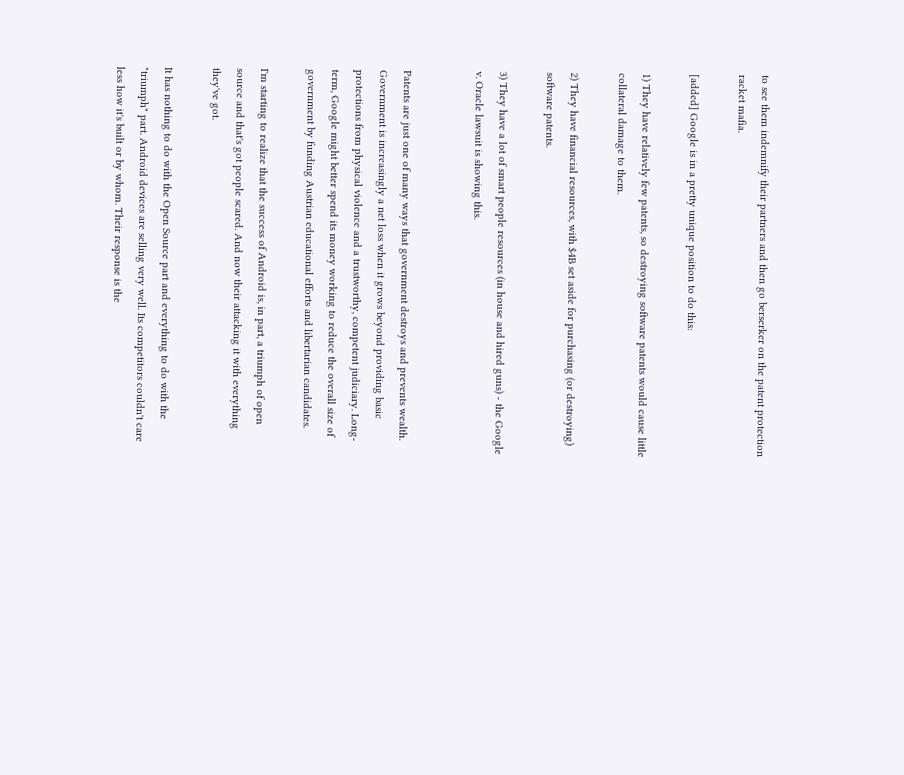to see them indemnify their partners and then go berserker on the patent protection racket mafia.

[added] Google is in a pretty unique position to do this:

1) They have relatively few patents, so destroying software patents would cause little collateral damage to them.

2) They have financial resources, with $4B set aside for purchasing (or destroying) software patents.

3) They have a lot of smart people resources (in house and hired guns) - the Google v. Oracle lawsuit is showing this.


Patents are just one of many ways that government destroys and prevents wealth. Government is increasingly a net loss when it grows beyond providing basic protections from physical violence and a trustworthy, competent judiciary. Long-term, Google might better spend its money working to reduce the overall size of government by funding Austrian educational efforts and libertarian candidates.

I'm starting to realize that the success of Android is, in part, a triumph of open source and that's got people scared. And now their attacking it with everything they've got.

It has nothing to do with the Open Source part and everything to do with the "triumph" part. Android devices are selling very well. Its competitors couldn't care less how it's built or by whom. Their response is the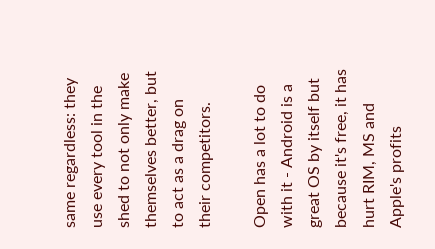same regardless: they use every tool in the shed to not only make themselves better, but to act as a drag on their competitors.

Open has a lot to do with it - Android is a great OS by itself but because it's free, it has hurt RIM, MS and Apple's profits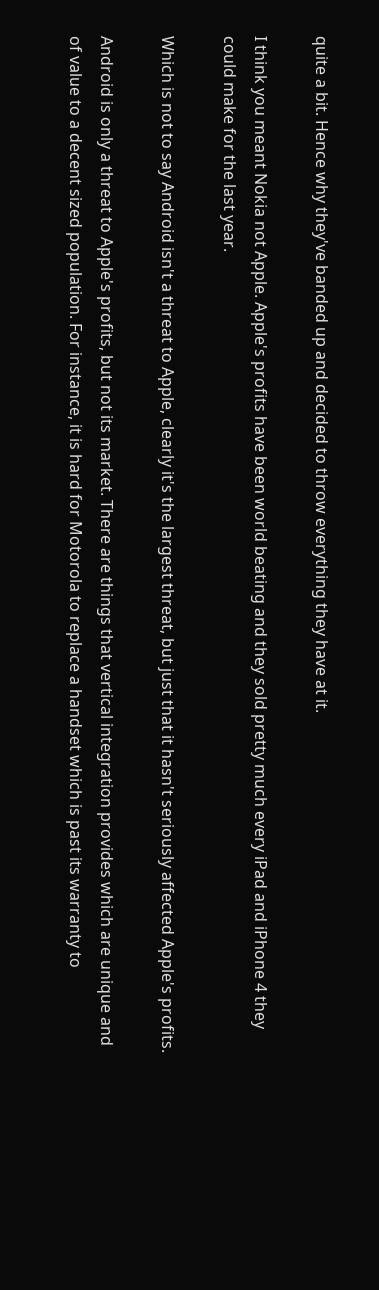quite a bit. Hence why they've banded up and decided to throw everything they have at it.

I think you meant Nokia not Apple. Apple's profits have been world beating and they sold pretty much every iPad and iPhone 4 they could make for the last year.

Which is not to say Android isn't a threat to Apple, clearly it's the largest threat, but just that it hasn't seriously affected Apple's profits.

Android is only a threat to Apple's profits, but not its market. There are things that vertical integration provides which are unique and of value to a decent sized population. For instance, it is hard for Motorola to replace a handset which is past its warranty to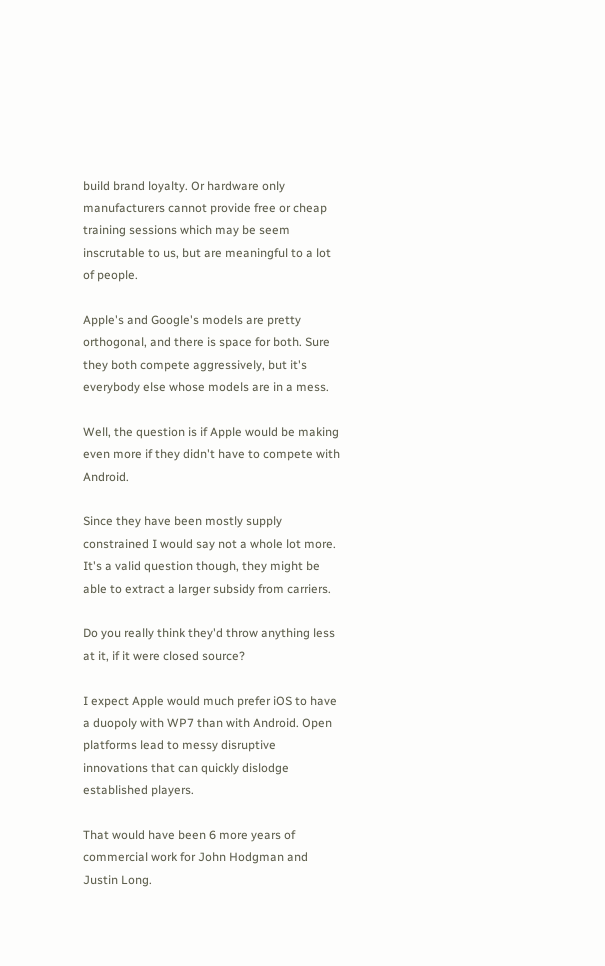build brand loyalty. Or hardware only manufacturers cannot provide free or cheap training sessions which may be seem inscrutable to us, but are meaningful to a lot of people.

Apple's and Google's models are pretty orthogonal, and there is space for both. Sure they both compete aggressively, but it's everybody else whose models are in a mess.

Well, the question is if Apple would be making even more if they didn't have to compete with Android.

Since they have been mostly supply constrained I would say not a whole lot more. It's a valid question though, they might be able to extract a larger subsidy from carriers.

Do you really think they'd throw anything less at it, if it were closed source?

I expect Apple would much prefer iOS to have a duopoly with WP7 than with Android. Open platforms lead to messy disruptive innovations that can quickly dislodge established players.

That would have been 6 more years of commercial work for John Hodgman and Justin Long.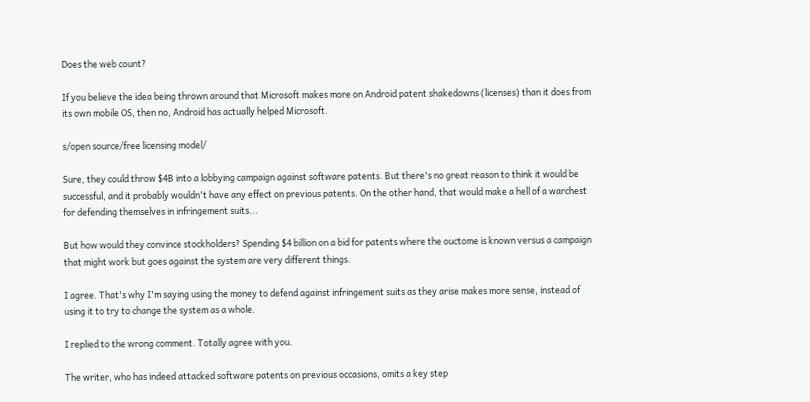Does the web count?

If you believe the idea being thrown around that Microsoft makes more on Android patent shakedowns (licenses) than it does from its own mobile OS, then no, Android has actually helped Microsoft.

s/open source/free licensing model/

Sure, they could throw $4B into a lobbying campaign against software patents. But there's no great reason to think it would be successful, and it probably wouldn't have any effect on previous patents. On the other hand, that would make a hell of a warchest for defending themselves in infringement suits...

But how would they convince stockholders? Spending $4 billion on a bid for patents where the ouctome is known versus a campaign that might work but goes against the system are very different things.

I agree. That's why I'm saying using the money to defend against infringement suits as they arise makes more sense, instead of using it to try to change the system as a whole.

I replied to the wrong comment. Totally agree with you.

The writer, who has indeed attacked software patents on previous occasions, omits a key step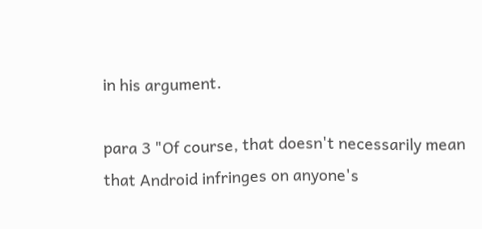in his argument.

para 3 "Of course, that doesn't necessarily mean that Android infringes on anyone's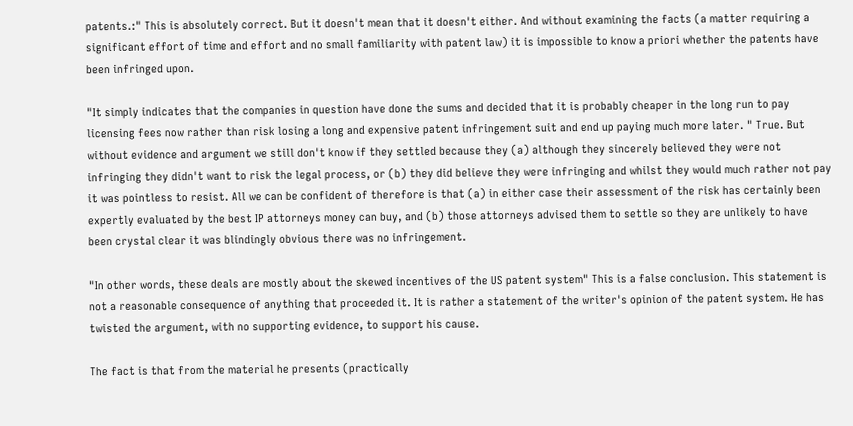patents.:" This is absolutely correct. But it doesn't mean that it doesn't either. And without examining the facts (a matter requiring a significant effort of time and effort and no small familiarity with patent law) it is impossible to know a priori whether the patents have been infringed upon.

"It simply indicates that the companies in question have done the sums and decided that it is probably cheaper in the long run to pay licensing fees now rather than risk losing a long and expensive patent infringement suit and end up paying much more later. " True. But without evidence and argument we still don't know if they settled because they (a) although they sincerely believed they were not infringing they didn't want to risk the legal process, or (b) they did believe they were infringing and whilst they would much rather not pay it was pointless to resist. All we can be confident of therefore is that (a) in either case their assessment of the risk has certainly been expertly evaluated by the best IP attorneys money can buy, and (b) those attorneys advised them to settle so they are unlikely to have been crystal clear it was blindingly obvious there was no infringement.

"In other words, these deals are mostly about the skewed incentives of the US patent system" This is a false conclusion. This statement is not a reasonable consequence of anything that proceeded it. It is rather a statement of the writer's opinion of the patent system. He has twisted the argument, with no supporting evidence, to support his cause.

The fact is that from the material he presents (practically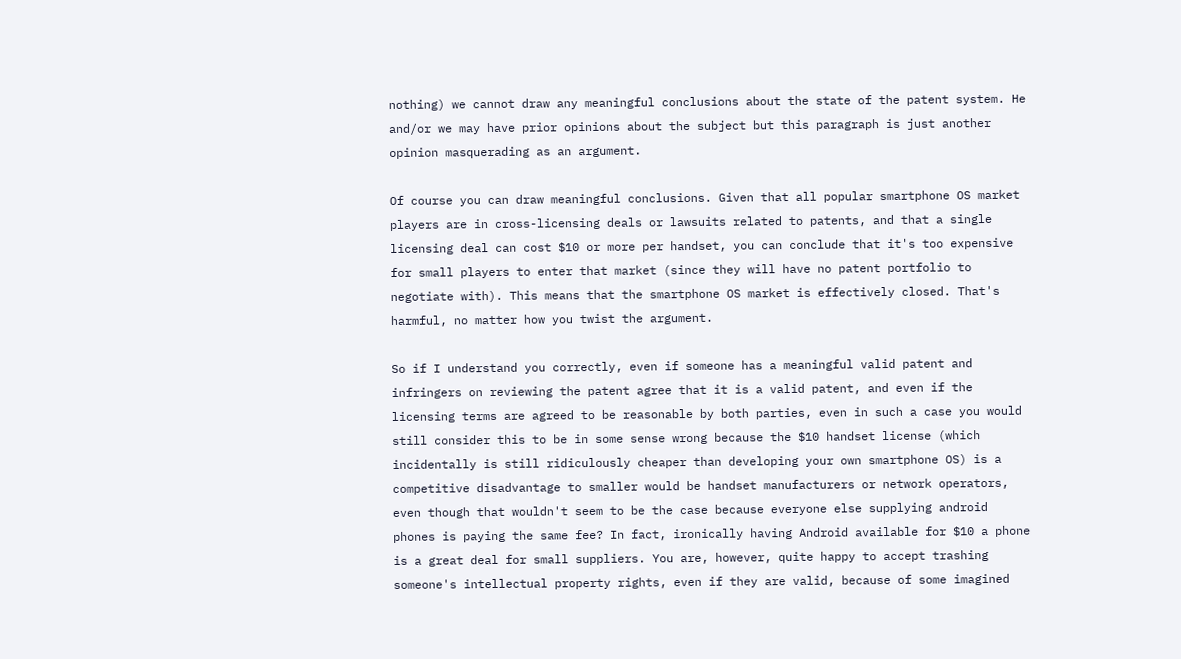nothing) we cannot draw any meaningful conclusions about the state of the patent system. He and/or we may have prior opinions about the subject but this paragraph is just another opinion masquerading as an argument.

Of course you can draw meaningful conclusions. Given that all popular smartphone OS market players are in cross-licensing deals or lawsuits related to patents, and that a single licensing deal can cost $10 or more per handset, you can conclude that it's too expensive for small players to enter that market (since they will have no patent portfolio to negotiate with). This means that the smartphone OS market is effectively closed. That's harmful, no matter how you twist the argument.

So if I understand you correctly, even if someone has a meaningful valid patent and infringers on reviewing the patent agree that it is a valid patent, and even if the licensing terms are agreed to be reasonable by both parties, even in such a case you would still consider this to be in some sense wrong because the $10 handset license (which incidentally is still ridiculously cheaper than developing your own smartphone OS) is a competitive disadvantage to smaller would be handset manufacturers or network operators, even though that wouldn't seem to be the case because everyone else supplying android phones is paying the same fee? In fact, ironically having Android available for $10 a phone is a great deal for small suppliers. You are, however, quite happy to accept trashing someone's intellectual property rights, even if they are valid, because of some imagined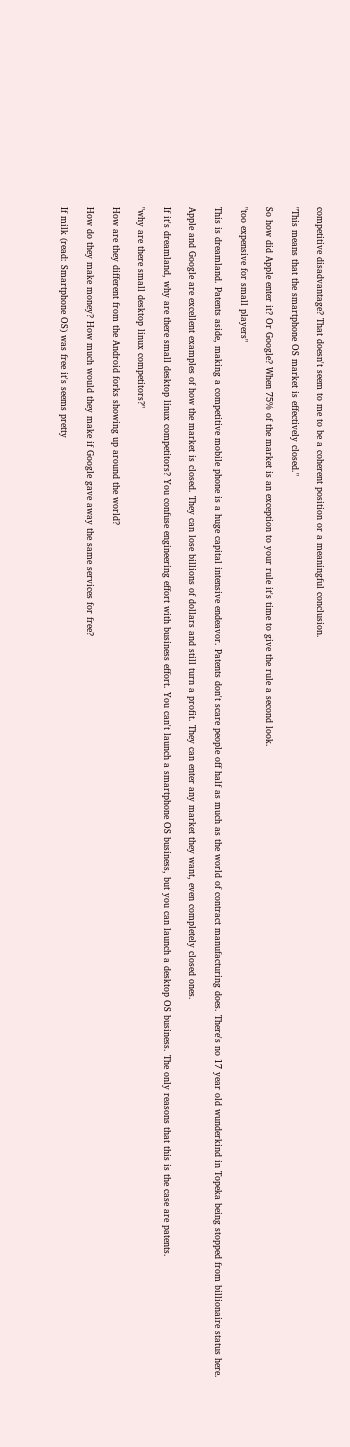competitive disadvantage? That doesn't seem to me to be a coherent position or a meaningful conclusion.

"This means that the smartphone OS market is effectively closed."

So how did Apple enter it? Or Google? When 75% of the market is an exception to your rule it's time to give the rule a second look.

"too expensive for small players"

This is dreamland. Patents aside, making a competitive mobile phone is a huge capital intensive endeavor. Patents don't scare people off half as much as the world of contract manufacturing does. There's no 17 year old wunderkind in Topeka being stopped from billionaire status here.

Apple and Google are excellent examples of how the market is closed. They can lose billions of dollars and still turn a profit. They can enter any market they want, even completely closed ones.

If it's dreamland, why are there small desktop linux competitors? You confuse engineering effort with business effort. You can't launch a smartphone OS business, but you can launch a desktop OS business. The only reasons that this is the case are patents.

"why are there small desktop linux competitors?"

How are they different from the Android forks showing up around the world?

How do they make money? How much would they make if Google gave away the same services for free?

If milk (read: Smartphone OS) was free it's seems pretty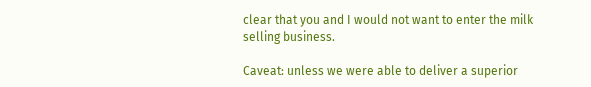clear that you and I would not want to enter the milk selling business.

Caveat: unless we were able to deliver a superior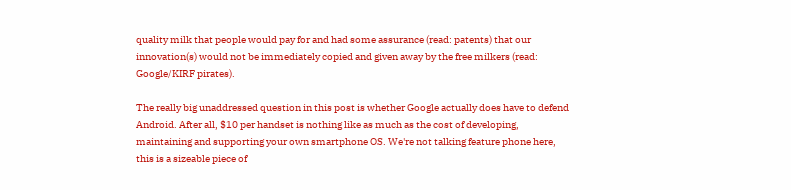quality milk that people would pay for and had some assurance (read: patents) that our innovation(s) would not be immediately copied and given away by the free milkers (read: Google/KIRF pirates).

The really big unaddressed question in this post is whether Google actually does have to defend Android. After all, $10 per handset is nothing like as much as the cost of developing, maintaining and supporting your own smartphone OS. We're not talking feature phone here, this is a sizeable piece of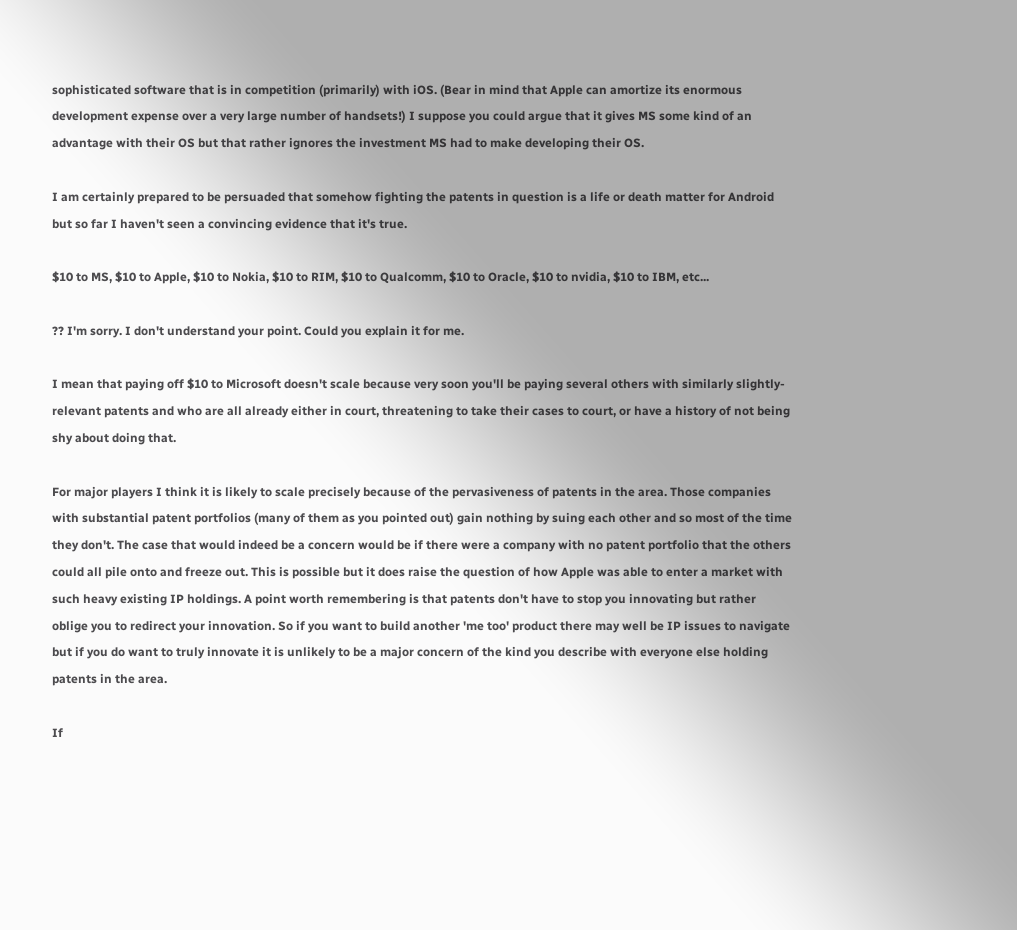sophisticated software that is in competition (primarily) with iOS. (Bear in mind that Apple can amortize its enormous development expense over a very large number of handsets!) I suppose you could argue that it gives MS some kind of an advantage with their OS but that rather ignores the investment MS had to make developing their OS.

I am certainly prepared to be persuaded that somehow fighting the patents in question is a life or death matter for Android but so far I haven't seen a convincing evidence that it's true.

$10 to MS, $10 to Apple, $10 to Nokia, $10 to RIM, $10 to Qualcomm, $10 to Oracle, $10 to nvidia, $10 to IBM, etc...

?? I'm sorry. I don't understand your point. Could you explain it for me.

I mean that paying off $10 to Microsoft doesn't scale because very soon you'll be paying several others with similarly slightly-relevant patents and who are all already either in court, threatening to take their cases to court, or have a history of not being shy about doing that.

For major players I think it is likely to scale precisely because of the pervasiveness of patents in the area. Those companies with substantial patent portfolios (many of them as you pointed out) gain nothing by suing each other and so most of the time they don't. The case that would indeed be a concern would be if there were a company with no patent portfolio that the others could all pile onto and freeze out. This is possible but it does raise the question of how Apple was able to enter a market with such heavy existing IP holdings. A point worth remembering is that patents don't have to stop you innovating but rather oblige you to redirect your innovation. So if you want to build another 'me too' product there may well be IP issues to navigate but if you do want to truly innovate it is unlikely to be a major concern of the kind you describe with everyone else holding patents in the area.

If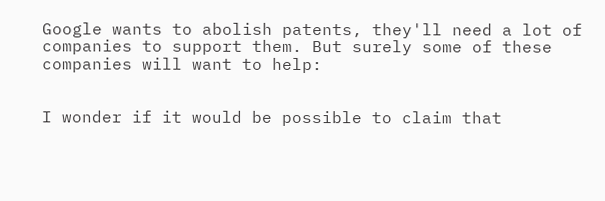Google wants to abolish patents, they'll need a lot of companies to support them. But surely some of these companies will want to help:


I wonder if it would be possible to claim that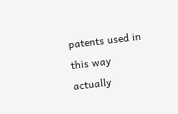patents used in this way actually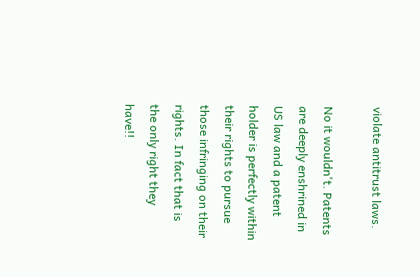violate antitrust laws.

No it wouldn't. Patents are deeply enshrined in US law and a patent holder is perfectly within their rights to pursue those infringing on their rights. In fact that is the only right they have!!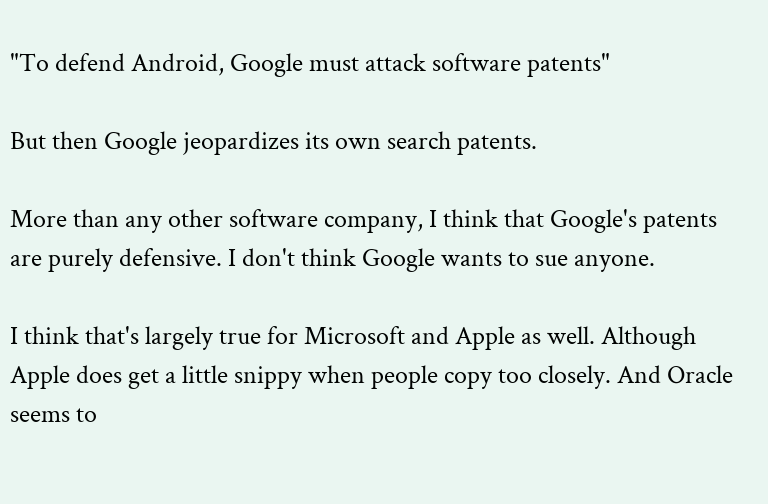"To defend Android, Google must attack software patents"

But then Google jeopardizes its own search patents.

More than any other software company, I think that Google's patents are purely defensive. I don't think Google wants to sue anyone.

I think that's largely true for Microsoft and Apple as well. Although Apple does get a little snippy when people copy too closely. And Oracle seems to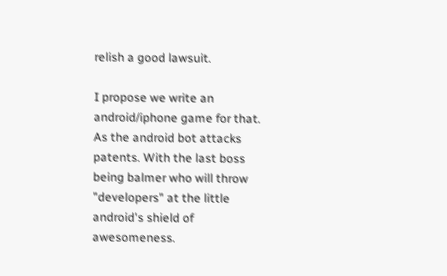relish a good lawsuit.

I propose we write an android/iphone game for that. As the android bot attacks patents. With the last boss being balmer who will throw "developers" at the little android's shield of awesomeness.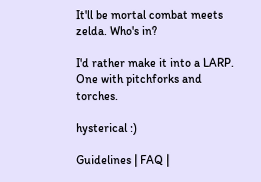It'll be mortal combat meets zelda. Who's in?

I'd rather make it into a LARP. One with pitchforks and torches.

hysterical :)

Guidelines | FAQ |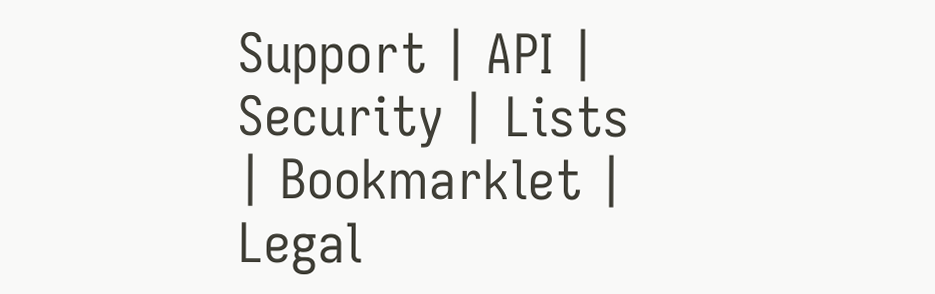Support | API | Security | Lists | Bookmarklet | Legal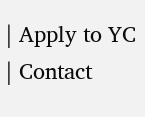| Apply to YC | Contact